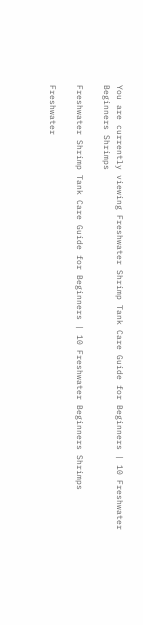You are currently viewing Freshwater Shrimp Tank Care Guide for Beginners | 10 Freshwater Beginners Shrimps

Freshwater Shrimp Tank Care Guide for Beginners | 10 Freshwater Beginners Shrimps

Freshwater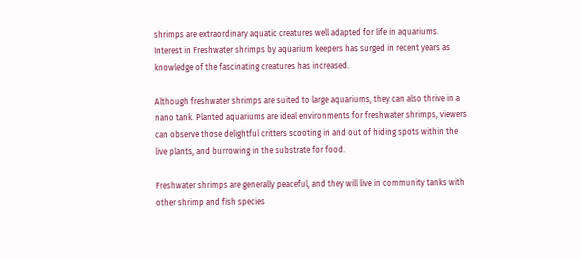shrimps are extraordinary aquatic creatures well adapted for life in aquariums. Interest in Freshwater shrimps by aquarium keepers has surged in recent years as knowledge of the fascinating creatures has increased.

Although freshwater shrimps are suited to large aquariums, they can also thrive in a nano tank. Planted aquariums are ideal environments for freshwater shrimps, viewers can observe those delightful critters scooting in and out of hiding spots within the live plants, and burrowing in the substrate for food.

Freshwater shrimps are generally peaceful, and they will live in community tanks with other shrimp and fish species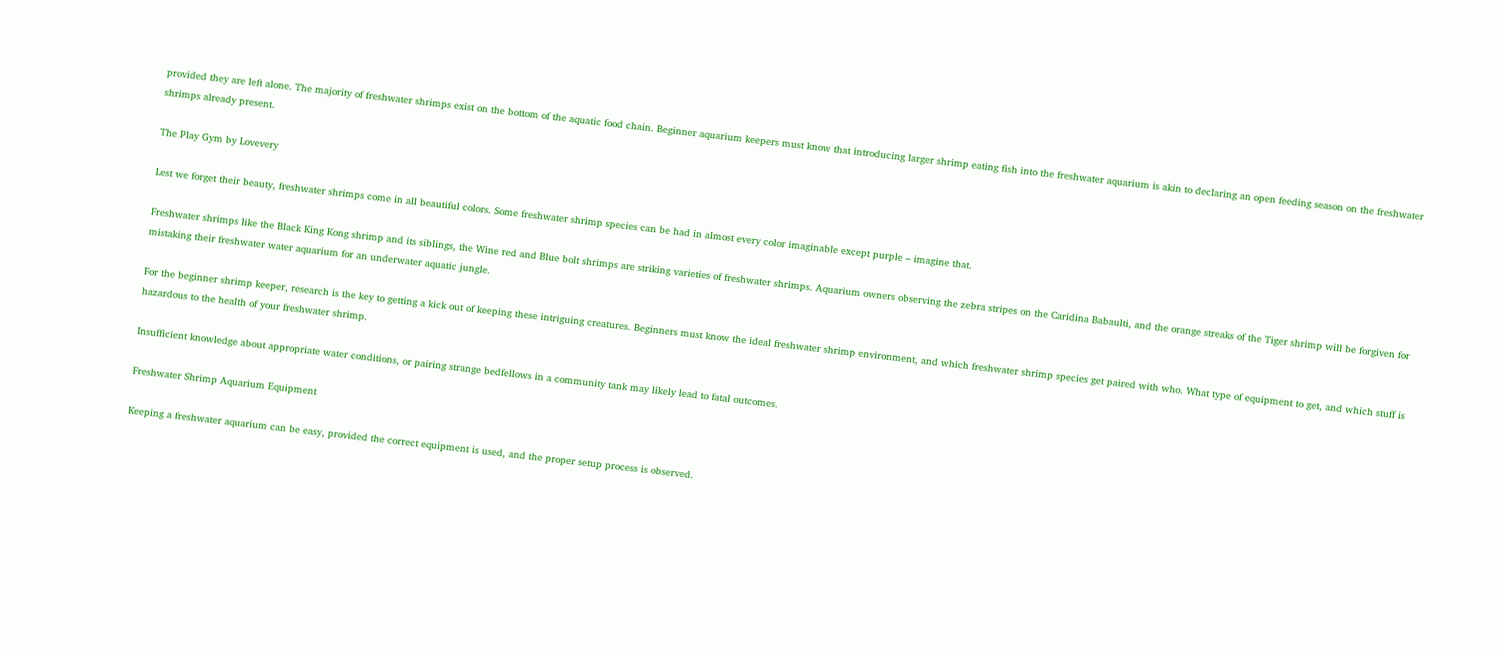provided they are left alone. The majority of freshwater shrimps exist on the bottom of the aquatic food chain. Beginner aquarium keepers must know that introducing larger shrimp eating fish into the freshwater aquarium is akin to declaring an open feeding season on the freshwater shrimps already present.

The Play Gym by Lovevery

Lest we forget their beauty, freshwater shrimps come in all beautiful colors. Some freshwater shrimp species can be had in almost every color imaginable except purple – imagine that.

Freshwater shrimps like the Black King Kong shrimp and its siblings, the Wine red and Blue bolt shrimps are striking varieties of freshwater shrimps. Aquarium owners observing the zebra stripes on the Caridina Babaulti, and the orange streaks of the Tiger shrimp will be forgiven for mistaking their freshwater water aquarium for an underwater aquatic jungle.

For the beginner shrimp keeper, research is the key to getting a kick out of keeping these intriguing creatures. Beginners must know the ideal freshwater shrimp environment, and which freshwater shrimp species get paired with who. What type of equipment to get, and which stuff is hazardous to the health of your freshwater shrimp.

Insufficient knowledge about appropriate water conditions, or pairing strange bedfellows in a community tank may likely lead to fatal outcomes.

Freshwater Shrimp Aquarium Equipment

Keeping a freshwater aquarium can be easy, provided the correct equipment is used, and the proper setup process is observed.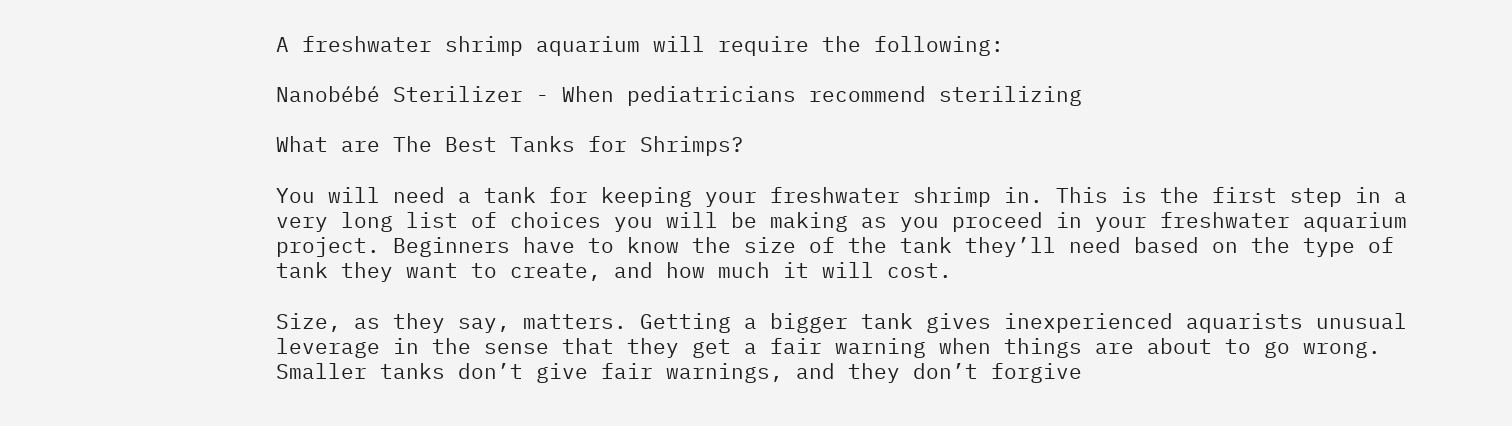A freshwater shrimp aquarium will require the following:

Nanobébé Sterilizer - When pediatricians recommend sterilizing

What are The Best Tanks for Shrimps?

You will need a tank for keeping your freshwater shrimp in. This is the first step in a very long list of choices you will be making as you proceed in your freshwater aquarium project. Beginners have to know the size of the tank they’ll need based on the type of tank they want to create, and how much it will cost.

Size, as they say, matters. Getting a bigger tank gives inexperienced aquarists unusual leverage in the sense that they get a fair warning when things are about to go wrong. Smaller tanks don’t give fair warnings, and they don’t forgive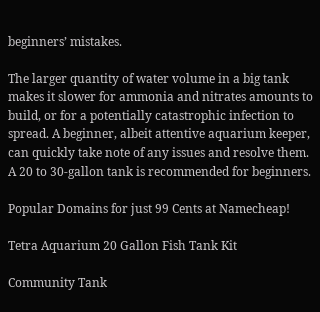beginners’ mistakes.

The larger quantity of water volume in a big tank makes it slower for ammonia and nitrates amounts to build, or for a potentially catastrophic infection to spread. A beginner, albeit attentive aquarium keeper, can quickly take note of any issues and resolve them. A 20 to 30-gallon tank is recommended for beginners.

Popular Domains for just 99 Cents at Namecheap!

Tetra Aquarium 20 Gallon Fish Tank Kit

Community Tank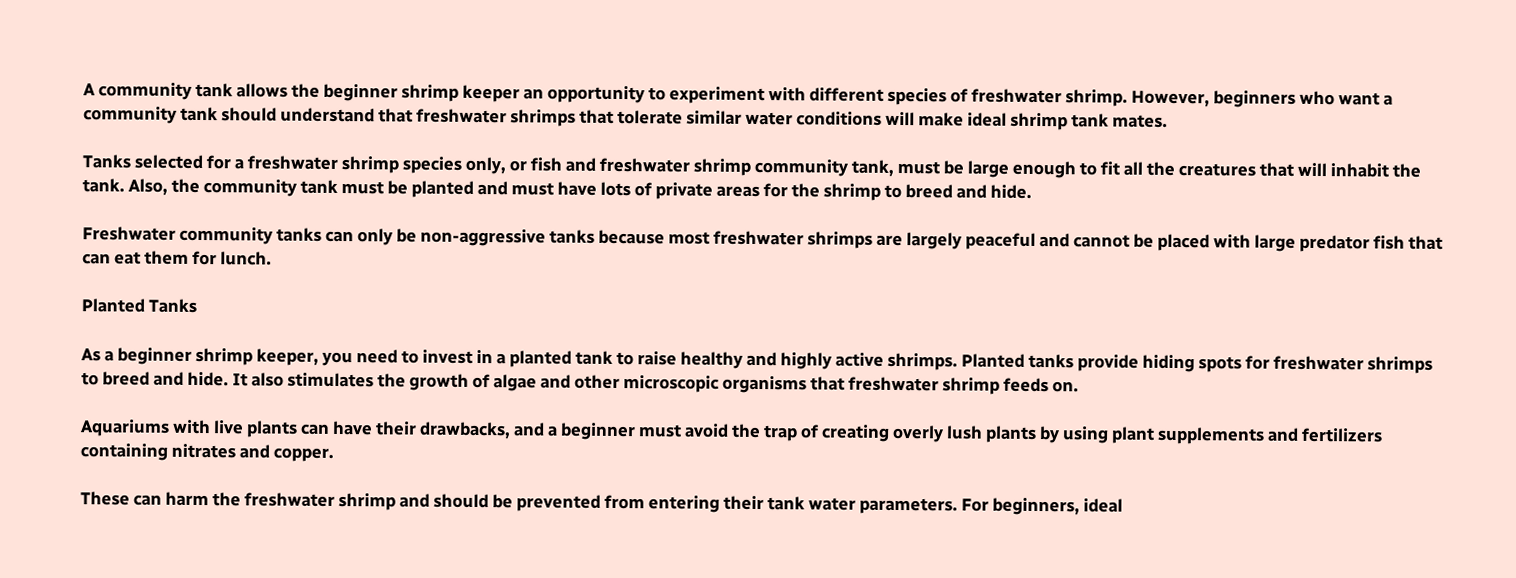A community tank allows the beginner shrimp keeper an opportunity to experiment with different species of freshwater shrimp. However, beginners who want a community tank should understand that freshwater shrimps that tolerate similar water conditions will make ideal shrimp tank mates.

Tanks selected for a freshwater shrimp species only, or fish and freshwater shrimp community tank, must be large enough to fit all the creatures that will inhabit the tank. Also, the community tank must be planted and must have lots of private areas for the shrimp to breed and hide.

Freshwater community tanks can only be non-aggressive tanks because most freshwater shrimps are largely peaceful and cannot be placed with large predator fish that can eat them for lunch.

Planted Tanks

As a beginner shrimp keeper, you need to invest in a planted tank to raise healthy and highly active shrimps. Planted tanks provide hiding spots for freshwater shrimps to breed and hide. It also stimulates the growth of algae and other microscopic organisms that freshwater shrimp feeds on.

Aquariums with live plants can have their drawbacks, and a beginner must avoid the trap of creating overly lush plants by using plant supplements and fertilizers containing nitrates and copper.

These can harm the freshwater shrimp and should be prevented from entering their tank water parameters. For beginners, ideal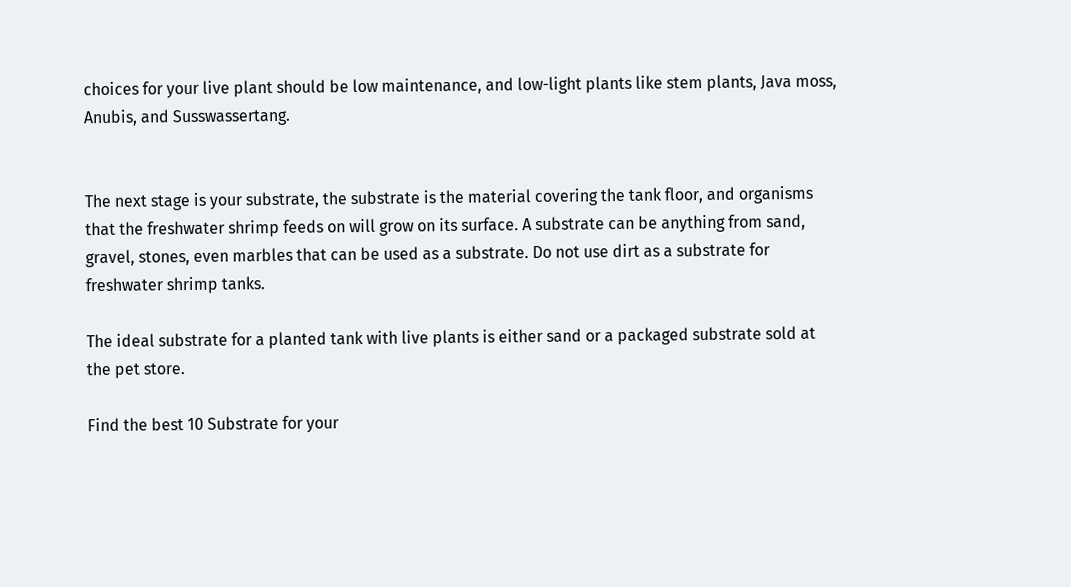choices for your live plant should be low maintenance, and low-light plants like stem plants, Java moss, Anubis, and Susswassertang.


The next stage is your substrate, the substrate is the material covering the tank floor, and organisms that the freshwater shrimp feeds on will grow on its surface. A substrate can be anything from sand, gravel, stones, even marbles that can be used as a substrate. Do not use dirt as a substrate for freshwater shrimp tanks.

The ideal substrate for a planted tank with live plants is either sand or a packaged substrate sold at the pet store.

Find the best 10 Substrate for your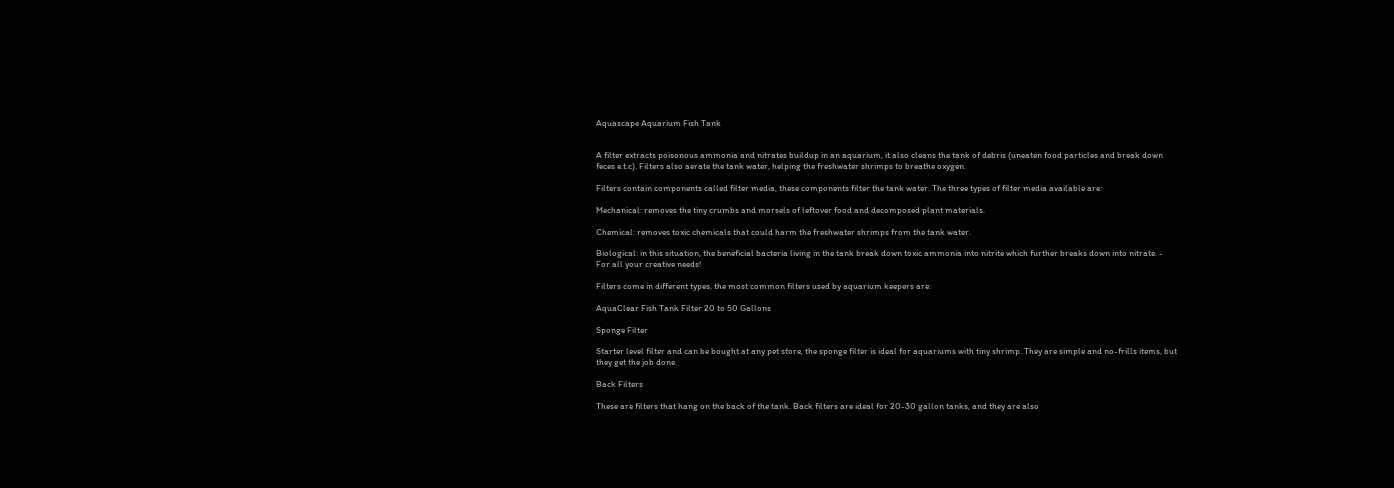Aquascape Aquarium Fish Tank


A filter extracts poisonous ammonia and nitrates buildup in an aquarium, it also cleans the tank of debris (uneaten food particles and break down feces e.t.c). Filters also aerate the tank water, helping the freshwater shrimps to breathe oxygen.

Filters contain components called filter media, these components filter the tank water. The three types of filter media available are:

Mechanical: removes the tiny crumbs and morsels of leftover food and decomposed plant materials.

Chemical: removes toxic chemicals that could harm the freshwater shrimps from the tank water.

Biological: in this situation, the beneficial bacteria living in the tank break down toxic ammonia into nitrite which further breaks down into nitrate. - For all your creative needs!

Filters come in different types, the most common filters used by aquarium keepers are:

AquaClear Fish Tank Filter 20 to 50 Gallons

Sponge Filter

Starter level filter and can be bought at any pet store, the sponge filter is ideal for aquariums with tiny shrimp. They are simple and no-frills items, but they get the job done.

Back Filters

These are filters that hang on the back of the tank. Back filters are ideal for 20-30 gallon tanks, and they are also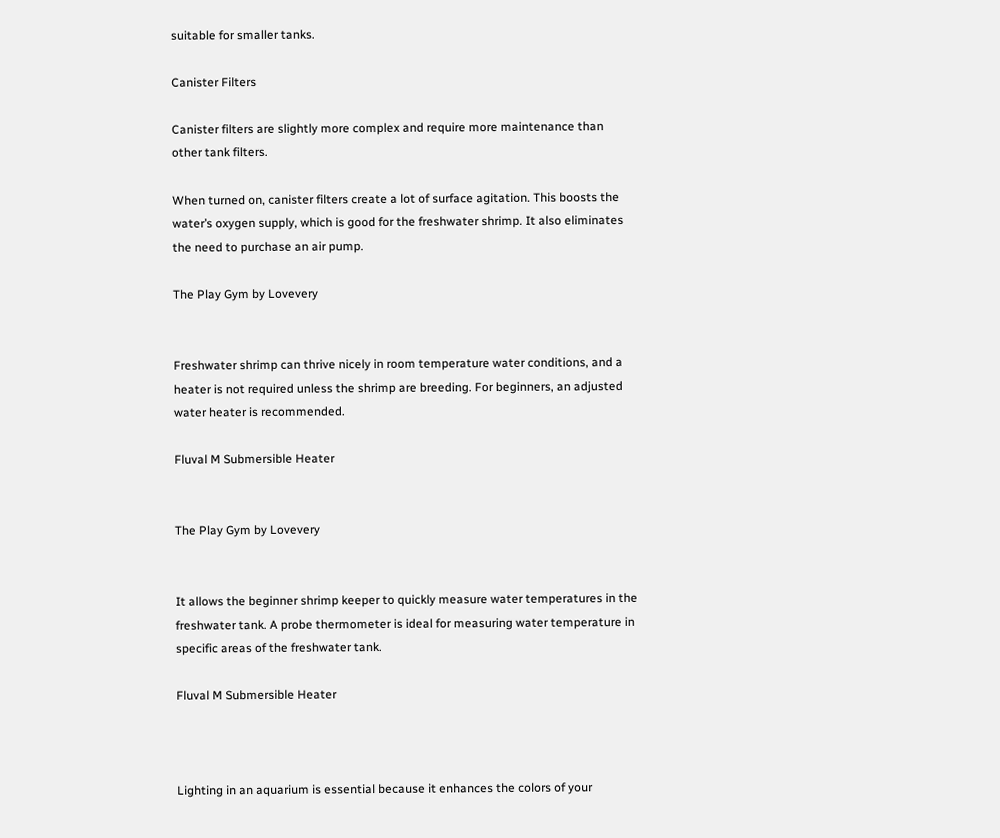suitable for smaller tanks.

Canister Filters

Canister filters are slightly more complex and require more maintenance than other tank filters.

When turned on, canister filters create a lot of surface agitation. This boosts the water’s oxygen supply, which is good for the freshwater shrimp. It also eliminates the need to purchase an air pump.

The Play Gym by Lovevery


Freshwater shrimp can thrive nicely in room temperature water conditions, and a heater is not required unless the shrimp are breeding. For beginners, an adjusted water heater is recommended.

Fluval M Submersible Heater


The Play Gym by Lovevery


It allows the beginner shrimp keeper to quickly measure water temperatures in the freshwater tank. A probe thermometer is ideal for measuring water temperature in specific areas of the freshwater tank.

Fluval M Submersible Heater



Lighting in an aquarium is essential because it enhances the colors of your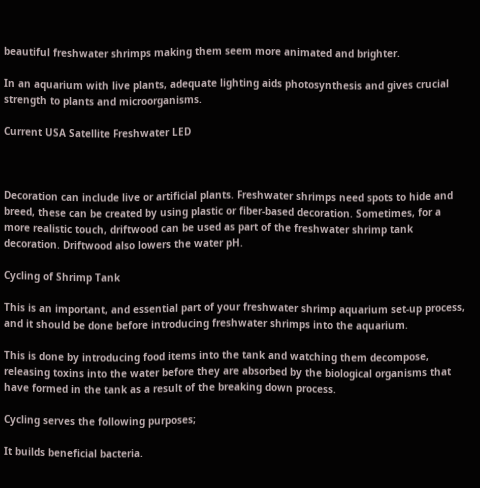beautiful freshwater shrimps making them seem more animated and brighter.

In an aquarium with live plants, adequate lighting aids photosynthesis and gives crucial strength to plants and microorganisms.

Current USA Satellite Freshwater LED



Decoration can include live or artificial plants. Freshwater shrimps need spots to hide and breed, these can be created by using plastic or fiber-based decoration. Sometimes, for a more realistic touch, driftwood can be used as part of the freshwater shrimp tank decoration. Driftwood also lowers the water pH.

Cycling of Shrimp Tank

This is an important, and essential part of your freshwater shrimp aquarium set-up process, and it should be done before introducing freshwater shrimps into the aquarium.

This is done by introducing food items into the tank and watching them decompose, releasing toxins into the water before they are absorbed by the biological organisms that have formed in the tank as a result of the breaking down process.

Cycling serves the following purposes;

It builds beneficial bacteria.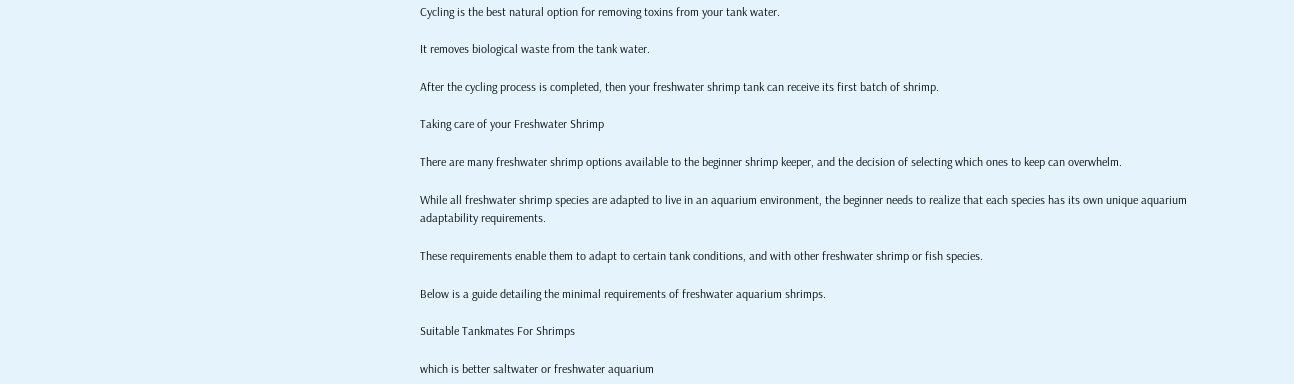Cycling is the best natural option for removing toxins from your tank water.

It removes biological waste from the tank water.

After the cycling process is completed, then your freshwater shrimp tank can receive its first batch of shrimp.

Taking care of your Freshwater Shrimp

There are many freshwater shrimp options available to the beginner shrimp keeper, and the decision of selecting which ones to keep can overwhelm.

While all freshwater shrimp species are adapted to live in an aquarium environment, the beginner needs to realize that each species has its own unique aquarium adaptability requirements.

These requirements enable them to adapt to certain tank conditions, and with other freshwater shrimp or fish species.

Below is a guide detailing the minimal requirements of freshwater aquarium shrimps.

Suitable Tankmates For Shrimps

which is better saltwater or freshwater aquarium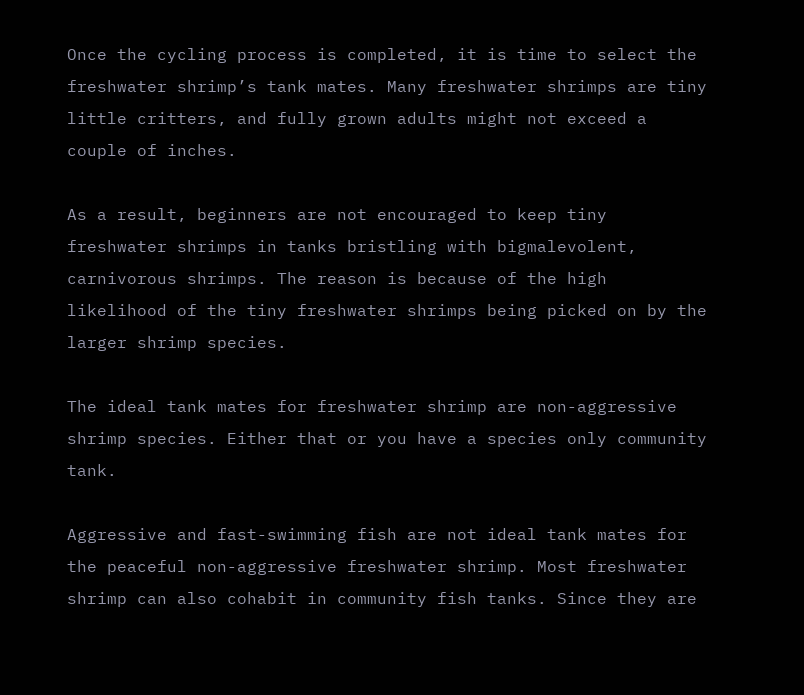Once the cycling process is completed, it is time to select the freshwater shrimp’s tank mates. Many freshwater shrimps are tiny little critters, and fully grown adults might not exceed a couple of inches.

As a result, beginners are not encouraged to keep tiny freshwater shrimps in tanks bristling with bigmalevolent, carnivorous shrimps. The reason is because of the high likelihood of the tiny freshwater shrimps being picked on by the larger shrimp species.

The ideal tank mates for freshwater shrimp are non-aggressive shrimp species. Either that or you have a species only community tank.

Aggressive and fast-swimming fish are not ideal tank mates for the peaceful non-aggressive freshwater shrimp. Most freshwater shrimp can also cohabit in community fish tanks. Since they are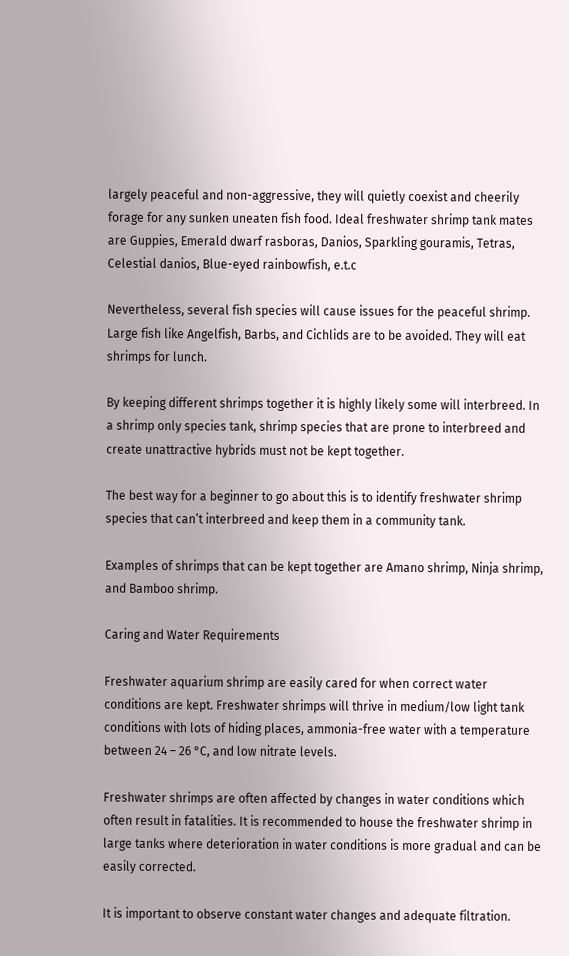largely peaceful and non-aggressive, they will quietly coexist and cheerily forage for any sunken uneaten fish food. Ideal freshwater shrimp tank mates are Guppies, Emerald dwarf rasboras, Danios, Sparkling gouramis, Tetras, Celestial danios, Blue-eyed rainbowfish, e.t.c

Nevertheless, several fish species will cause issues for the peaceful shrimp. Large fish like Angelfish, Barbs, and Cichlids are to be avoided. They will eat shrimps for lunch.

By keeping different shrimps together it is highly likely some will interbreed. In a shrimp only species tank, shrimp species that are prone to interbreed and create unattractive hybrids must not be kept together.

The best way for a beginner to go about this is to identify freshwater shrimp species that can’t interbreed and keep them in a community tank.

Examples of shrimps that can be kept together are Amano shrimp, Ninja shrimp, and Bamboo shrimp.

Caring and Water Requirements

Freshwater aquarium shrimp are easily cared for when correct water conditions are kept. Freshwater shrimps will thrive in medium/low light tank conditions with lots of hiding places, ammonia-free water with a temperature between 24 – 26 °C, and low nitrate levels.

Freshwater shrimps are often affected by changes in water conditions which often result in fatalities. It is recommended to house the freshwater shrimp in large tanks where deterioration in water conditions is more gradual and can be easily corrected.

It is important to observe constant water changes and adequate filtration.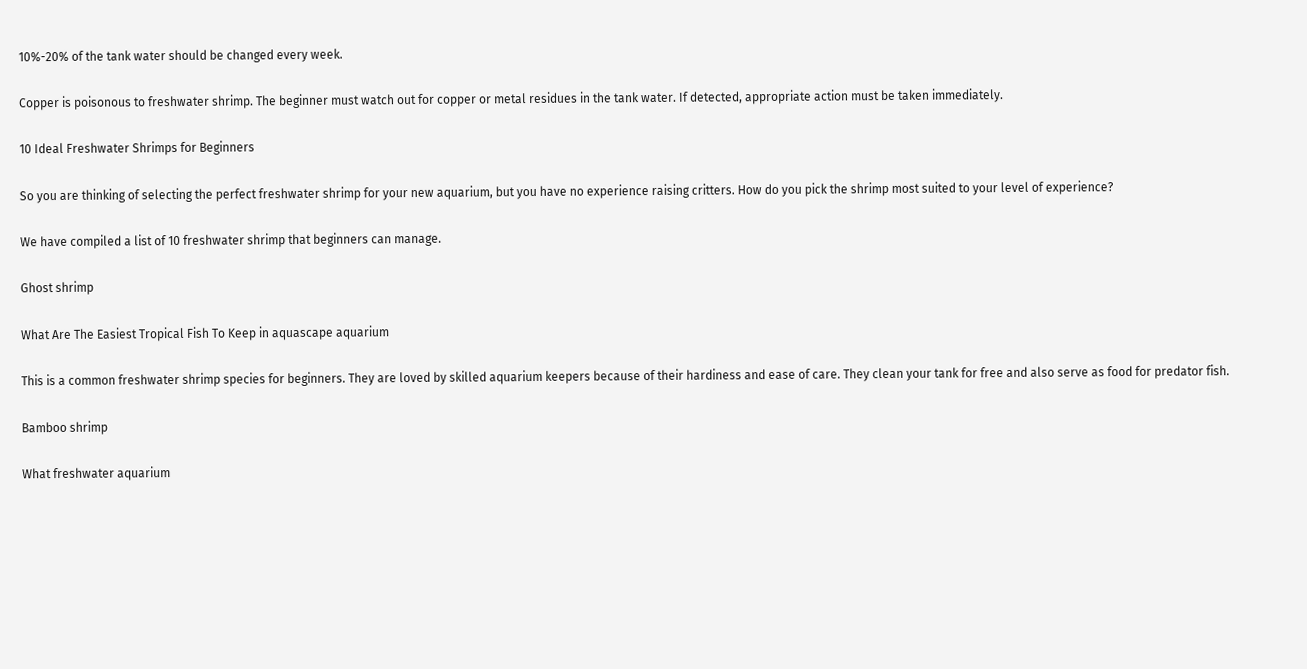10%-20% of the tank water should be changed every week.

Copper is poisonous to freshwater shrimp. The beginner must watch out for copper or metal residues in the tank water. If detected, appropriate action must be taken immediately.

10 Ideal Freshwater Shrimps for Beginners

So you are thinking of selecting the perfect freshwater shrimp for your new aquarium, but you have no experience raising critters. How do you pick the shrimp most suited to your level of experience?

We have compiled a list of 10 freshwater shrimp that beginners can manage.

Ghost shrimp

What Are The Easiest Tropical Fish To Keep in aquascape aquarium

This is a common freshwater shrimp species for beginners. They are loved by skilled aquarium keepers because of their hardiness and ease of care. They clean your tank for free and also serve as food for predator fish.

Bamboo shrimp

What freshwater aquarium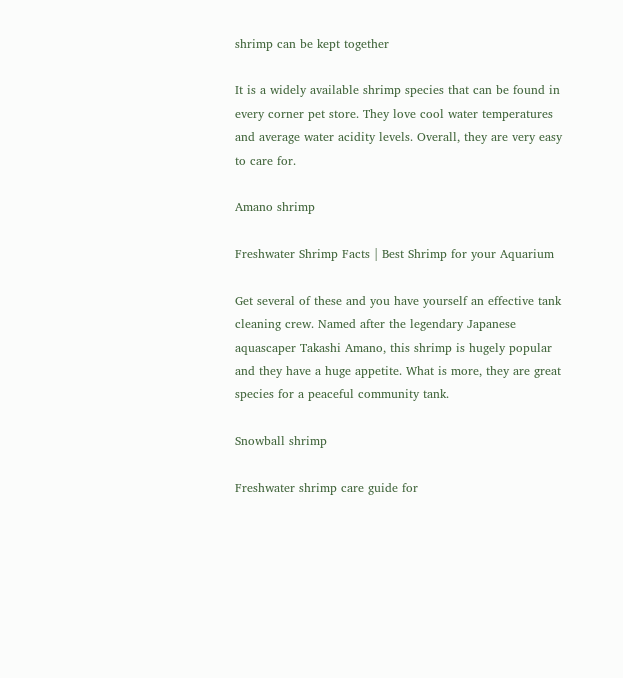shrimp can be kept together

It is a widely available shrimp species that can be found in every corner pet store. They love cool water temperatures and average water acidity levels. Overall, they are very easy to care for.

Amano shrimp

Freshwater Shrimp Facts | Best Shrimp for your Aquarium

Get several of these and you have yourself an effective tank cleaning crew. Named after the legendary Japanese aquascaper Takashi Amano, this shrimp is hugely popular and they have a huge appetite. What is more, they are great species for a peaceful community tank.

Snowball shrimp

Freshwater shrimp care guide for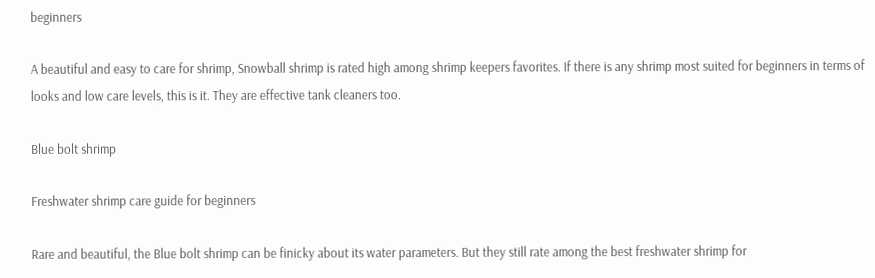beginners

A beautiful and easy to care for shrimp, Snowball shrimp is rated high among shrimp keepers favorites. If there is any shrimp most suited for beginners in terms of looks and low care levels, this is it. They are effective tank cleaners too.

Blue bolt shrimp

Freshwater shrimp care guide for beginners

Rare and beautiful, the Blue bolt shrimp can be finicky about its water parameters. But they still rate among the best freshwater shrimp for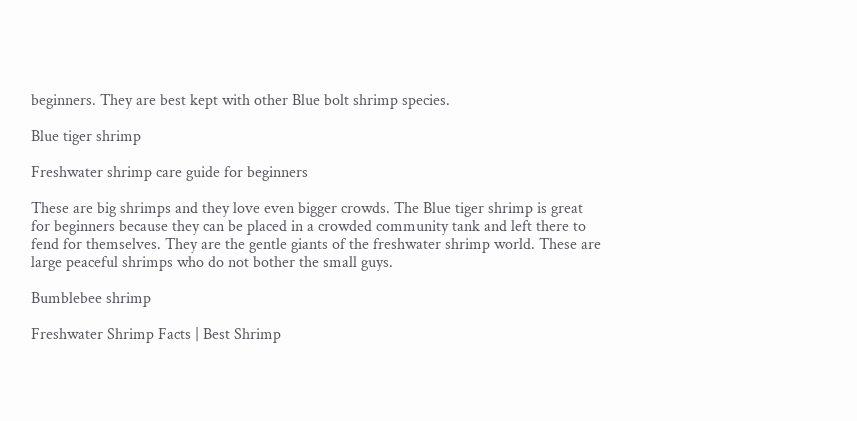beginners. They are best kept with other Blue bolt shrimp species.

Blue tiger shrimp

Freshwater shrimp care guide for beginners

These are big shrimps and they love even bigger crowds. The Blue tiger shrimp is great for beginners because they can be placed in a crowded community tank and left there to fend for themselves. They are the gentle giants of the freshwater shrimp world. These are large peaceful shrimps who do not bother the small guys.

Bumblebee shrimp

Freshwater Shrimp Facts | Best Shrimp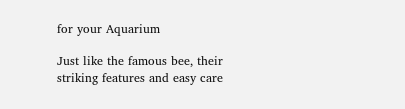for your Aquarium

Just like the famous bee, their striking features and easy care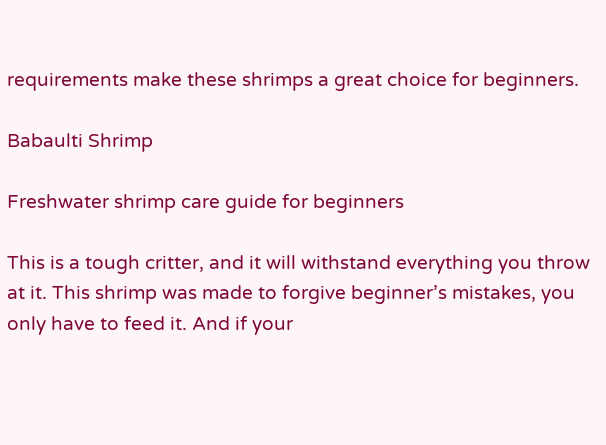requirements make these shrimps a great choice for beginners.

Babaulti Shrimp

Freshwater shrimp care guide for beginners

This is a tough critter, and it will withstand everything you throw at it. This shrimp was made to forgive beginner’s mistakes, you only have to feed it. And if your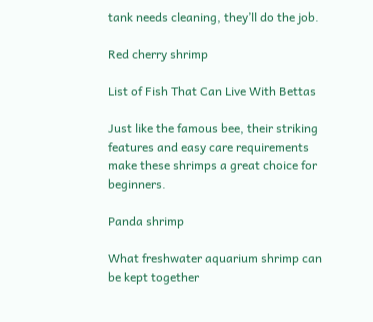tank needs cleaning, they’ll do the job.

Red cherry shrimp

List of Fish That Can Live With Bettas

Just like the famous bee, their striking features and easy care requirements make these shrimps a great choice for beginners.

Panda shrimp

What freshwater aquarium shrimp can be kept together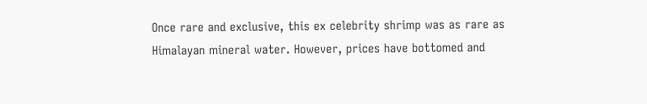Once rare and exclusive, this ex celebrity shrimp was as rare as Himalayan mineral water. However, prices have bottomed and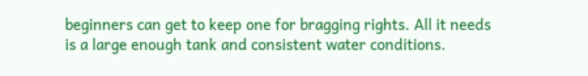beginners can get to keep one for bragging rights. All it needs is a large enough tank and consistent water conditions.